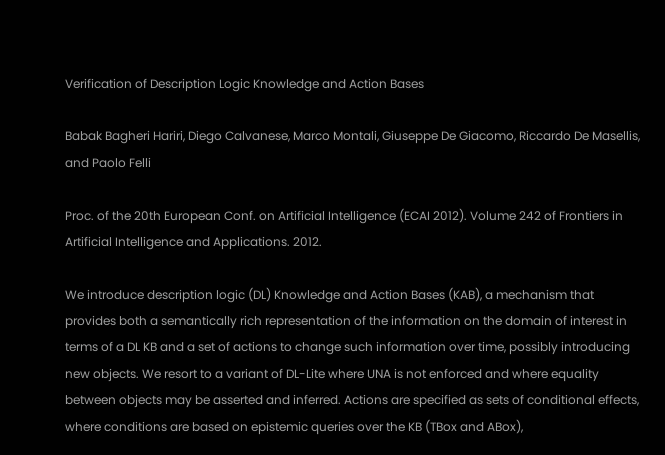Verification of Description Logic Knowledge and Action Bases

Babak Bagheri Hariri, Diego Calvanese, Marco Montali, Giuseppe De Giacomo, Riccardo De Masellis, and Paolo Felli

Proc. of the 20th European Conf. on Artificial Intelligence (ECAI 2012). Volume 242 of Frontiers in Artificial Intelligence and Applications. 2012.

We introduce description logic (DL) Knowledge and Action Bases (KAB), a mechanism that provides both a semantically rich representation of the information on the domain of interest in terms of a DL KB and a set of actions to change such information over time, possibly introducing new objects. We resort to a variant of DL-Lite where UNA is not enforced and where equality between objects may be asserted and inferred. Actions are specified as sets of conditional effects, where conditions are based on epistemic queries over the KB (TBox and ABox),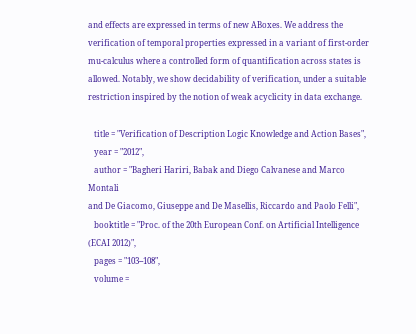and effects are expressed in terms of new ABoxes. We address the verification of temporal properties expressed in a variant of first-order mu-calculus where a controlled form of quantification across states is allowed. Notably, we show decidability of verification, under a suitable restriction inspired by the notion of weak acyclicity in data exchange.

   title = "Verification of Description Logic Knowledge and Action Bases",
   year = "2012",
   author = "Bagheri Hariri, Babak and Diego Calvanese and Marco Montali
and De Giacomo, Giuseppe and De Masellis, Riccardo and Paolo Felli",
   booktitle = "Proc. of the 20th European Conf. on Artificial Intelligence
(ECAI 2012)",
   pages = "103--108",
   volume =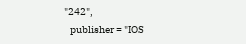"242",
   publisher = "IOS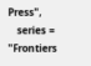Press",
   series = "Frontiers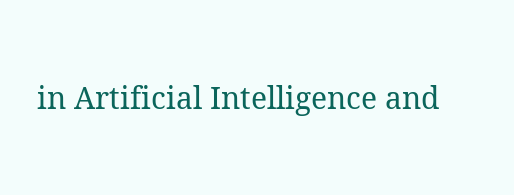in Artificial Intelligence and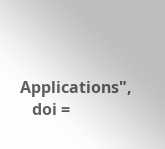Applications",
   doi =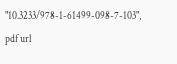"10.3233/978-1-61499-098-7-103",
pdf url